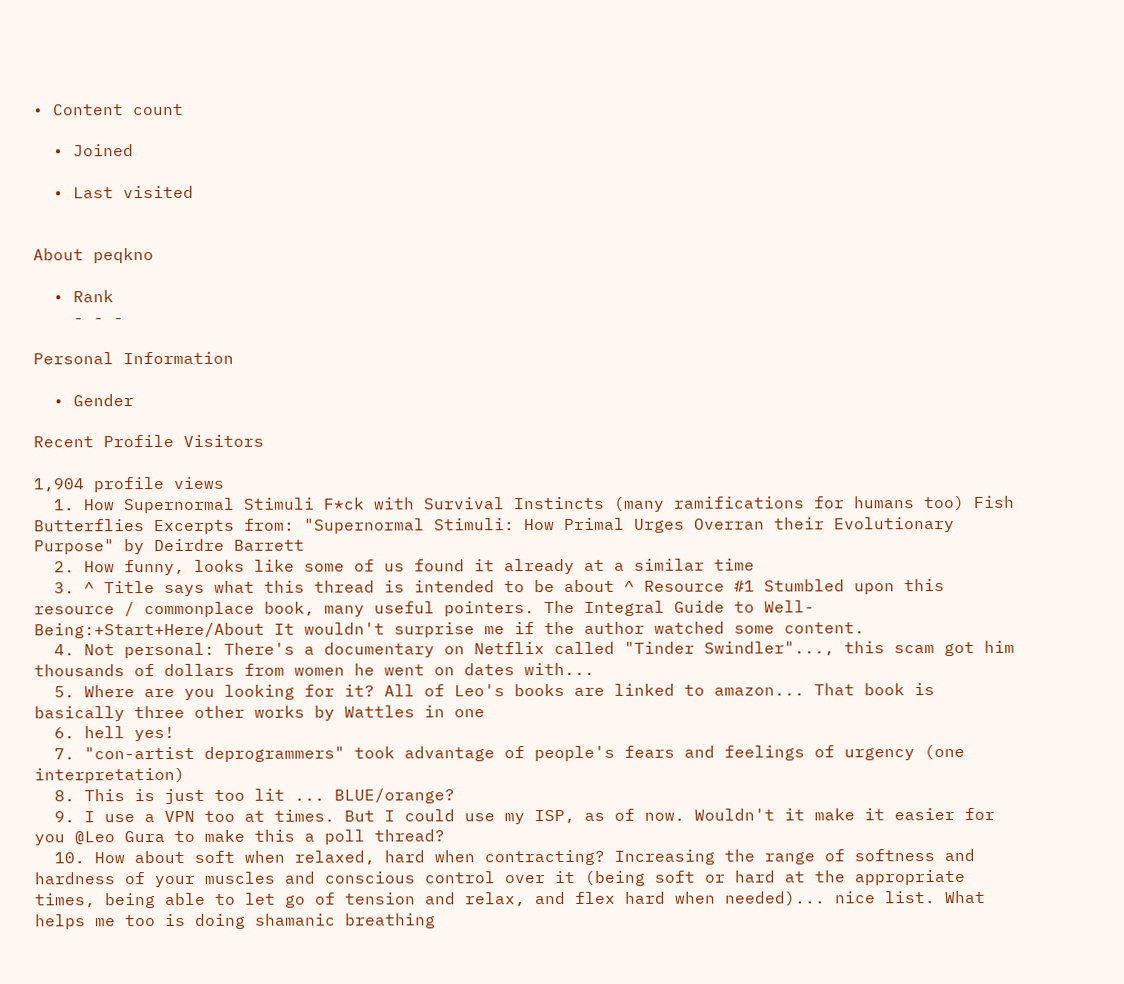• Content count

  • Joined

  • Last visited


About peqkno

  • Rank
    - - -

Personal Information

  • Gender

Recent Profile Visitors

1,904 profile views
  1. How Supernormal Stimuli F*ck with Survival Instincts (many ramifications for humans too) Fish Butterflies Excerpts from: "Supernormal Stimuli: How Primal Urges Overran their Evolutionary Purpose" by Deirdre Barrett
  2. How funny, looks like some of us found it already at a similar time
  3. ^ Title says what this thread is intended to be about ^ Resource #1 Stumbled upon this resource / commonplace book, many useful pointers. The Integral Guide to Well-Being:+Start+Here/About It wouldn't surprise me if the author watched some content.
  4. Not personal: There's a documentary on Netflix called "Tinder Swindler"..., this scam got him thousands of dollars from women he went on dates with...
  5. Where are you looking for it? All of Leo's books are linked to amazon... That book is basically three other works by Wattles in one
  6. hell yes!
  7. "con-artist deprogrammers" took advantage of people's fears and feelings of urgency (one interpretation)
  8. This is just too lit ... BLUE/orange?
  9. I use a VPN too at times. But I could use my ISP, as of now. Wouldn't it make it easier for you @Leo Gura to make this a poll thread?
  10. How about soft when relaxed, hard when contracting? Increasing the range of softness and hardness of your muscles and conscious control over it (being soft or hard at the appropriate times, being able to let go of tension and relax, and flex hard when needed)... nice list. What helps me too is doing shamanic breathing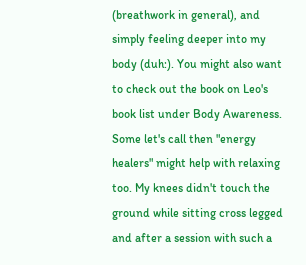(breathwork in general), and simply feeling deeper into my body (duh:). You might also want to check out the book on Leo's book list under Body Awareness. Some let's call then "energy healers" might help with relaxing too. My knees didn't touch the ground while sitting cross legged and after a session with such a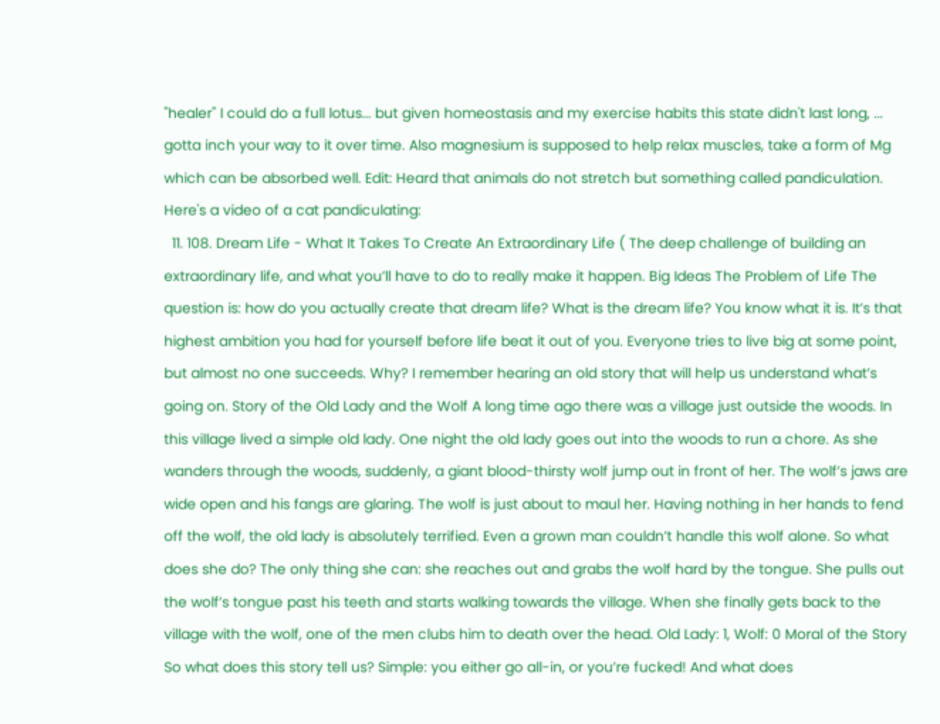"healer" I could do a full lotus... but given homeostasis and my exercise habits this state didn't last long, ... gotta inch your way to it over time. Also magnesium is supposed to help relax muscles, take a form of Mg which can be absorbed well. Edit: Heard that animals do not stretch but something called pandiculation. Here's a video of a cat pandiculating:
  11. 108. Dream Life - What It Takes To Create An Extraordinary Life ( The deep challenge of building an extraordinary life, and what you’ll have to do to really make it happen. Big Ideas The Problem of Life The question is: how do you actually create that dream life? What is the dream life? You know what it is. It’s that highest ambition you had for yourself before life beat it out of you. Everyone tries to live big at some point, but almost no one succeeds. Why? I remember hearing an old story that will help us understand what’s going on. Story of the Old Lady and the Wolf A long time ago there was a village just outside the woods. In this village lived a simple old lady. One night the old lady goes out into the woods to run a chore. As she wanders through the woods, suddenly, a giant blood-thirsty wolf jump out in front of her. The wolf’s jaws are wide open and his fangs are glaring. The wolf is just about to maul her. Having nothing in her hands to fend off the wolf, the old lady is absolutely terrified. Even a grown man couldn’t handle this wolf alone. So what does she do? The only thing she can: she reaches out and grabs the wolf hard by the tongue. She pulls out the wolf’s tongue past his teeth and starts walking towards the village. When she finally gets back to the village with the wolf, one of the men clubs him to death over the head. Old Lady: 1, Wolf: 0 Moral of the Story So what does this story tell us? Simple: you either go all-in, or you’re fucked! And what does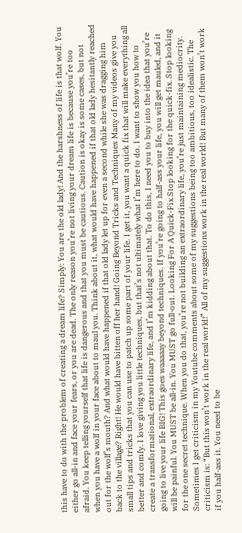this have to do with the problem of creating a dream life? Simply: You are the old lady! And the harshness of life is that wolf. You either go all-in and face your fears, or you are dead. The only reason you’re not living your dream life is because you’re too afraid. You keep telling yourself that life is dangerous and that you must be cautious. Caution is okay is some cases, but not when you have a wolf in your face about to maul you. Think about it, what would have happened if that old lady hesitantly reached out for the wolf’s mouth? And what would have happened if that old lady let up for even a second while she was dragging him back to the village? Right! He would have bitten off her hand! Going Beyond Tricks and Techniques Many of my videos give you small tips and tricks that you can use to patch up some part of your life. I get it, you want a quick fix that will make everything all better and comfy. I love giving you little techniques, but that’s not ultimately what I’m here to do. I want to show you how to create a transformational, extraordinary life, and I’m kidding about that. To do this, I need you to buy into the idea that you’re going to live your life BIG! This goes waaaaay beyond techniques. If you’re going to half-ass your life, you will get mauled, and it will be painful. You MUST be all-in. You MUST go full-out. Looking For A Quick-Fix Stop looking for the quick-fix. Stop looking for the one secret technique. When you do that, you’re not building an extraordinary life, you’re just maintaining mediocrity. Sometimes I get criticism in my Youtube comments about some of my suggestions being too ambitious, too idealistic. The criticism is: “But this won’t work in the real world!” All of my suggestions work in the real world! But many of them won’t work if you half-ass it. You need to be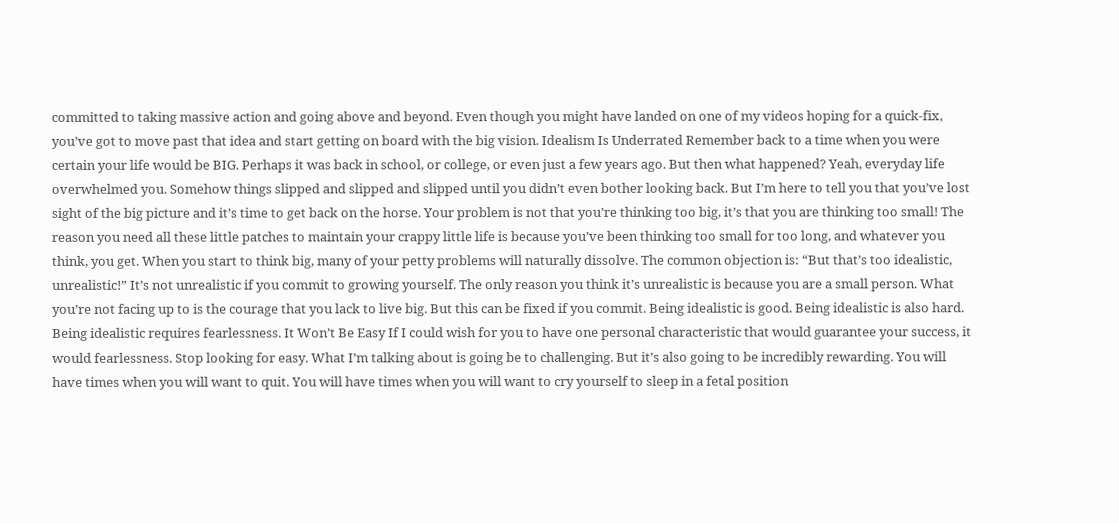committed to taking massive action and going above and beyond. Even though you might have landed on one of my videos hoping for a quick-fix, you’ve got to move past that idea and start getting on board with the big vision. Idealism Is Underrated Remember back to a time when you were certain your life would be BIG. Perhaps it was back in school, or college, or even just a few years ago. But then what happened? Yeah, everyday life overwhelmed you. Somehow things slipped and slipped and slipped until you didn’t even bother looking back. But I’m here to tell you that you’ve lost sight of the big picture and it’s time to get back on the horse. Your problem is not that you’re thinking too big, it’s that you are thinking too small! The reason you need all these little patches to maintain your crappy little life is because you’ve been thinking too small for too long, and whatever you think, you get. When you start to think big, many of your petty problems will naturally dissolve. The common objection is: “But that’s too idealistic, unrealistic!” It’s not unrealistic if you commit to growing yourself. The only reason you think it’s unrealistic is because you are a small person. What you’re not facing up to is the courage that you lack to live big. But this can be fixed if you commit. Being idealistic is good. Being idealistic is also hard. Being idealistic requires fearlessness. It Won’t Be Easy If I could wish for you to have one personal characteristic that would guarantee your success, it would fearlessness. Stop looking for easy. What I’m talking about is going be to challenging. But it’s also going to be incredibly rewarding. You will have times when you will want to quit. You will have times when you will want to cry yourself to sleep in a fetal position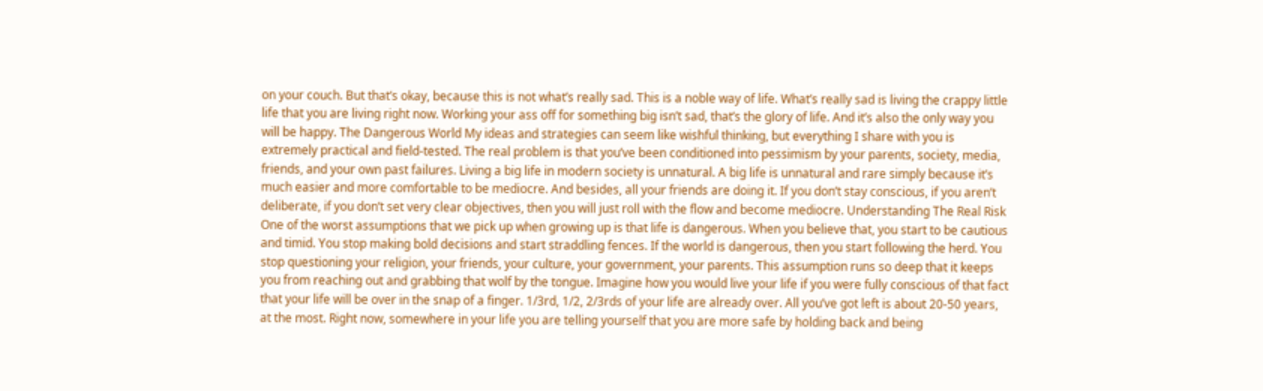on your couch. But that’s okay, because this is not what’s really sad. This is a noble way of life. What’s really sad is living the crappy little life that you are living right now. Working your ass off for something big isn’t sad, that’s the glory of life. And it’s also the only way you will be happy. The Dangerous World My ideas and strategies can seem like wishful thinking, but everything I share with you is extremely practical and field-tested. The real problem is that you’ve been conditioned into pessimism by your parents, society, media, friends, and your own past failures. Living a big life in modern society is unnatural. A big life is unnatural and rare simply because it’s much easier and more comfortable to be mediocre. And besides, all your friends are doing it. If you don’t stay conscious, if you aren’t deliberate, if you don’t set very clear objectives, then you will just roll with the flow and become mediocre. Understanding The Real Risk One of the worst assumptions that we pick up when growing up is that life is dangerous. When you believe that, you start to be cautious and timid. You stop making bold decisions and start straddling fences. If the world is dangerous, then you start following the herd. You stop questioning your religion, your friends, your culture, your government, your parents. This assumption runs so deep that it keeps you from reaching out and grabbing that wolf by the tongue. Imagine how you would live your life if you were fully conscious of that fact that your life will be over in the snap of a finger. 1/3rd, 1/2, 2/3rds of your life are already over. All you’ve got left is about 20-50 years, at the most. Right now, somewhere in your life you are telling yourself that you are more safe by holding back and being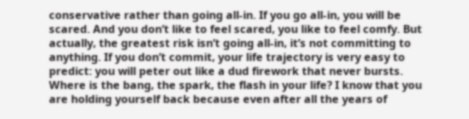conservative rather than going all-in. If you go all-in, you will be scared. And you don’t like to feel scared, you like to feel comfy. But actually, the greatest risk isn’t going all-in, it’s not committing to anything. If you don’t commit, your life trajectory is very easy to predict: you will peter out like a dud firework that never bursts. Where is the bang, the spark, the flash in your life? I know that you are holding yourself back because even after all the years of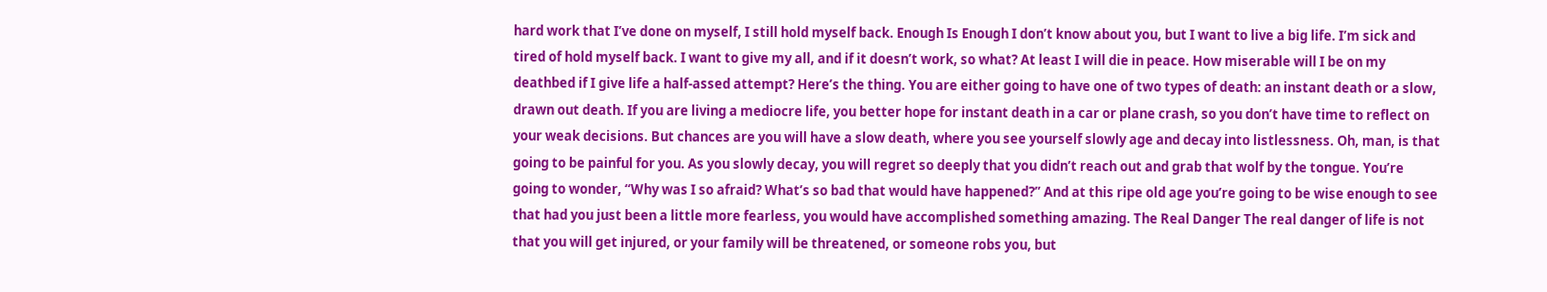hard work that I’ve done on myself, I still hold myself back. Enough Is Enough I don’t know about you, but I want to live a big life. I’m sick and tired of hold myself back. I want to give my all, and if it doesn’t work, so what? At least I will die in peace. How miserable will I be on my deathbed if I give life a half-assed attempt? Here’s the thing. You are either going to have one of two types of death: an instant death or a slow, drawn out death. If you are living a mediocre life, you better hope for instant death in a car or plane crash, so you don’t have time to reflect on your weak decisions. But chances are you will have a slow death, where you see yourself slowly age and decay into listlessness. Oh, man, is that going to be painful for you. As you slowly decay, you will regret so deeply that you didn’t reach out and grab that wolf by the tongue. You’re going to wonder, “Why was I so afraid? What’s so bad that would have happened?” And at this ripe old age you’re going to be wise enough to see that had you just been a little more fearless, you would have accomplished something amazing. The Real Danger The real danger of life is not that you will get injured, or your family will be threatened, or someone robs you, but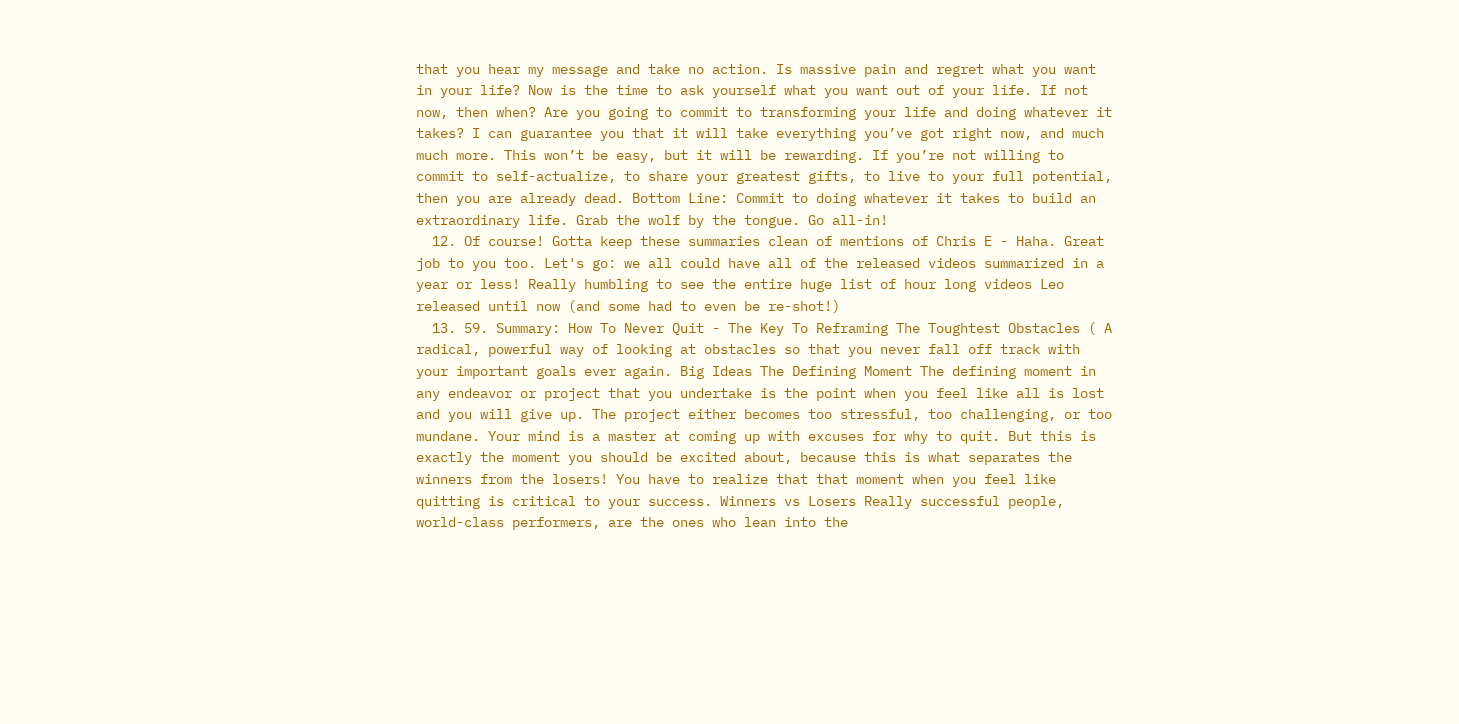that you hear my message and take no action. Is massive pain and regret what you want in your life? Now is the time to ask yourself what you want out of your life. If not now, then when? Are you going to commit to transforming your life and doing whatever it takes? I can guarantee you that it will take everything you’ve got right now, and much much more. This won’t be easy, but it will be rewarding. If you’re not willing to commit to self-actualize, to share your greatest gifts, to live to your full potential, then you are already dead. Bottom Line: Commit to doing whatever it takes to build an extraordinary life. Grab the wolf by the tongue. Go all-in!
  12. Of course! Gotta keep these summaries clean of mentions of Chris E - Haha. Great job to you too. Let's go: we all could have all of the released videos summarized in a year or less! Really humbling to see the entire huge list of hour long videos Leo released until now (and some had to even be re-shot!)
  13. 59. Summary: How To Never Quit - The Key To Reframing The Toughtest Obstacles ( A radical, powerful way of looking at obstacles so that you never fall off track with your important goals ever again. Big Ideas The Defining Moment The defining moment in any endeavor or project that you undertake is the point when you feel like all is lost and you will give up. The project either becomes too stressful, too challenging, or too mundane. Your mind is a master at coming up with excuses for why to quit. But this is exactly the moment you should be excited about, because this is what separates the winners from the losers! You have to realize that that moment when you feel like quitting is critical to your success. Winners vs Losers Really successful people, world-class performers, are the ones who lean into the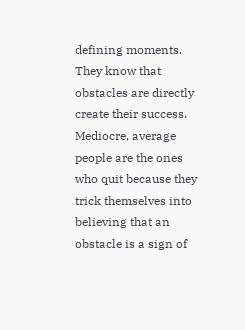defining moments. They know that obstacles are directly create their success. Mediocre, average people are the ones who quit because they trick themselves into believing that an obstacle is a sign of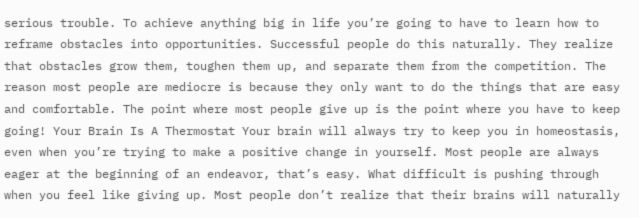serious trouble. To achieve anything big in life you’re going to have to learn how to reframe obstacles into opportunities. Successful people do this naturally. They realize that obstacles grow them, toughen them up, and separate them from the competition. The reason most people are mediocre is because they only want to do the things that are easy and comfortable. The point where most people give up is the point where you have to keep going! Your Brain Is A Thermostat Your brain will always try to keep you in homeostasis, even when you’re trying to make a positive change in yourself. Most people are always eager at the beginning of an endeavor, that’s easy. What difficult is pushing through when you feel like giving up. Most people don’t realize that their brains will naturally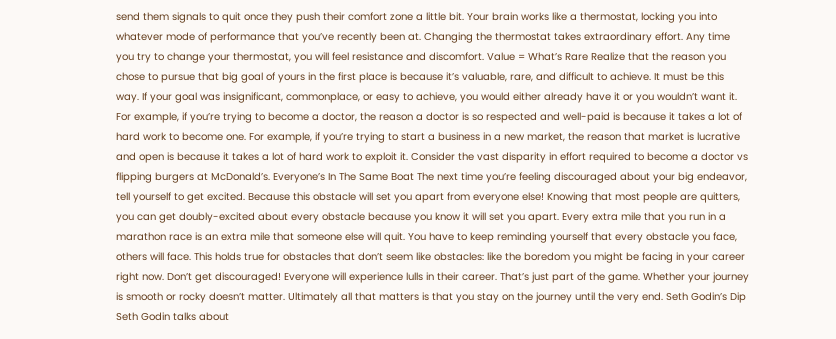send them signals to quit once they push their comfort zone a little bit. Your brain works like a thermostat, locking you into whatever mode of performance that you’ve recently been at. Changing the thermostat takes extraordinary effort. Any time you try to change your thermostat, you will feel resistance and discomfort. Value = What’s Rare Realize that the reason you chose to pursue that big goal of yours in the first place is because it’s valuable, rare, and difficult to achieve. It must be this way. If your goal was insignificant, commonplace, or easy to achieve, you would either already have it or you wouldn’t want it. For example, if you’re trying to become a doctor, the reason a doctor is so respected and well-paid is because it takes a lot of hard work to become one. For example, if you’re trying to start a business in a new market, the reason that market is lucrative and open is because it takes a lot of hard work to exploit it. Consider the vast disparity in effort required to become a doctor vs flipping burgers at McDonald’s. Everyone’s In The Same Boat The next time you’re feeling discouraged about your big endeavor, tell yourself to get excited. Because this obstacle will set you apart from everyone else! Knowing that most people are quitters, you can get doubly-excited about every obstacle because you know it will set you apart. Every extra mile that you run in a marathon race is an extra mile that someone else will quit. You have to keep reminding yourself that every obstacle you face, others will face. This holds true for obstacles that don’t seem like obstacles: like the boredom you might be facing in your career right now. Don’t get discouraged! Everyone will experience lulls in their career. That’s just part of the game. Whether your journey is smooth or rocky doesn’t matter. Ultimately all that matters is that you stay on the journey until the very end. Seth Godin’s Dip Seth Godin talks about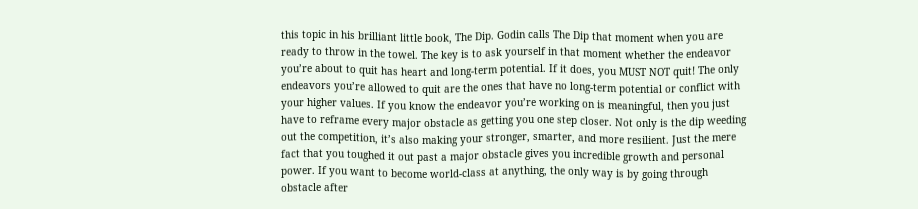this topic in his brilliant little book, The Dip. Godin calls The Dip that moment when you are ready to throw in the towel. The key is to ask yourself in that moment whether the endeavor you’re about to quit has heart and long-term potential. If it does, you MUST NOT quit! The only endeavors you’re allowed to quit are the ones that have no long-term potential or conflict with your higher values. If you know the endeavor you’re working on is meaningful, then you just have to reframe every major obstacle as getting you one step closer. Not only is the dip weeding out the competition, it’s also making your stronger, smarter, and more resilient. Just the mere fact that you toughed it out past a major obstacle gives you incredible growth and personal power. If you want to become world-class at anything, the only way is by going through obstacle after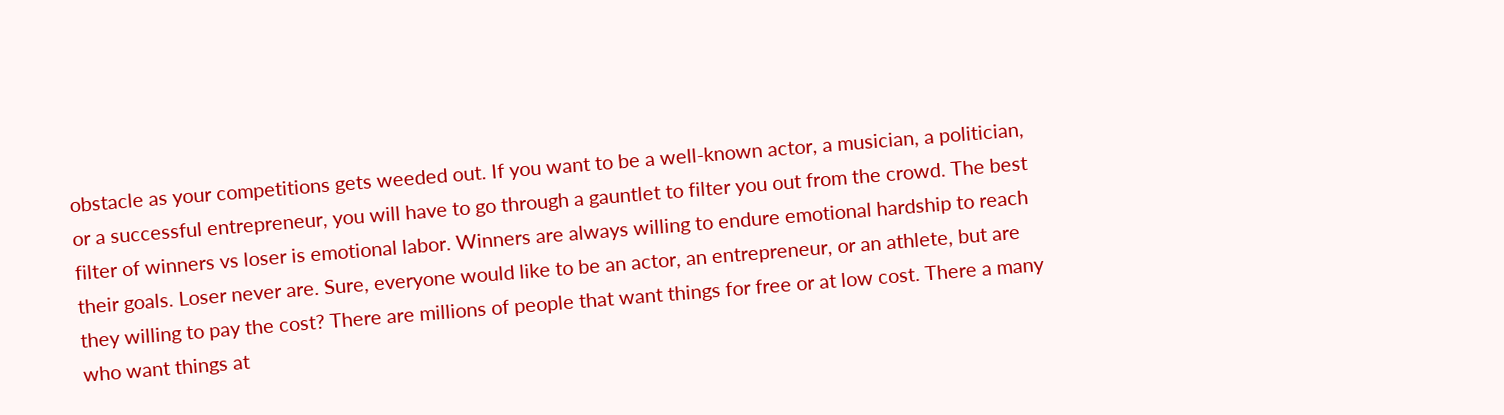obstacle as your competitions gets weeded out. If you want to be a well-known actor, a musician, a politician, or a successful entrepreneur, you will have to go through a gauntlet to filter you out from the crowd. The best filter of winners vs loser is emotional labor. Winners are always willing to endure emotional hardship to reach their goals. Loser never are. Sure, everyone would like to be an actor, an entrepreneur, or an athlete, but are they willing to pay the cost? There are millions of people that want things for free or at low cost. There a many who want things at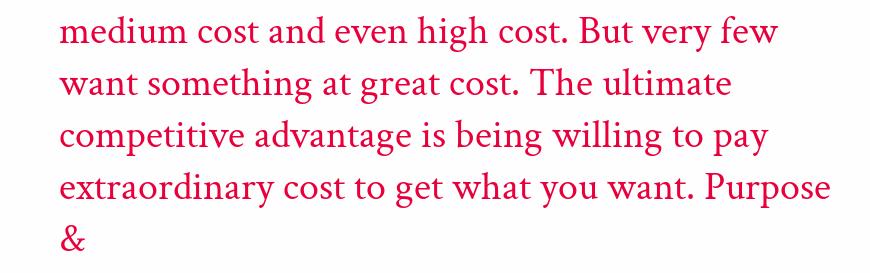medium cost and even high cost. But very few want something at great cost. The ultimate competitive advantage is being willing to pay extraordinary cost to get what you want. Purpose &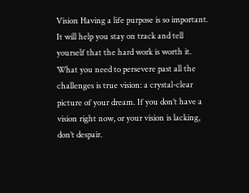Vision Having a life purpose is so important. It will help you stay on track and tell yourself that the hard work is worth it. What you need to persevere past all the challenges is true vision: a crystal-clear picture of your dream. If you don’t have a vision right now, or your vision is lacking, don’t despair.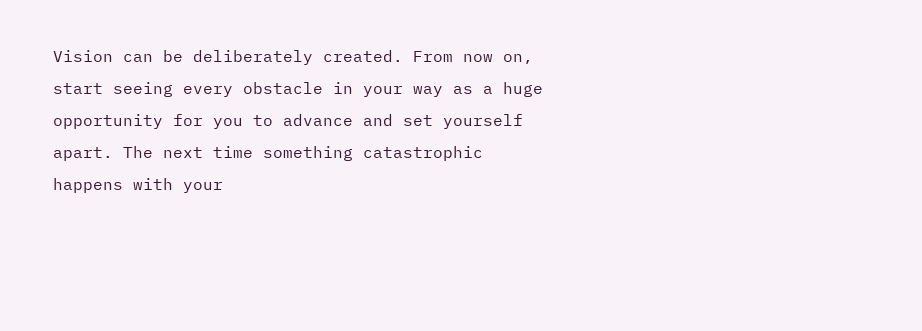Vision can be deliberately created. From now on, start seeing every obstacle in your way as a huge opportunity for you to advance and set yourself apart. The next time something catastrophic happens with your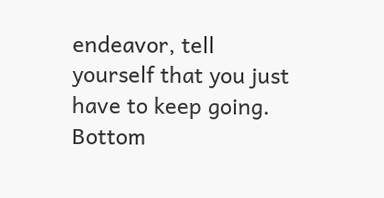endeavor, tell yourself that you just have to keep going. Bottom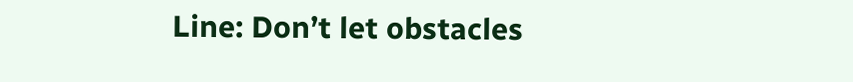Line: Don’t let obstacles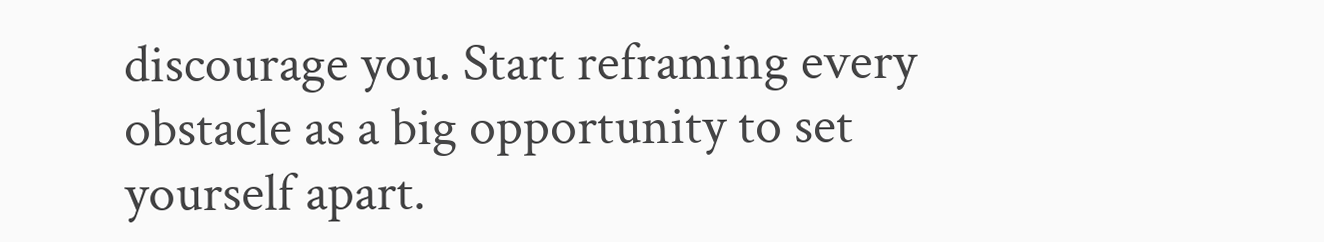discourage you. Start reframing every obstacle as a big opportunity to set yourself apart.